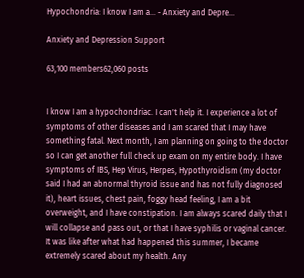Hypochondria: I know I am a... - Anxiety and Depre...

Anxiety and Depression Support

63,100 members62,060 posts


I know I am a hypochondriac. I can't help it. I experience a lot of symptoms of other diseases and I am scared that I may have something fatal. Next month, I am planning on going to the doctor so I can get another full check up exam on my entire body. I have symptoms of IBS, Hep Virus, Herpes, Hypothyroidism (my doctor said I had an abnormal thyroid issue and has not fully diagnosed it), heart issues, chest pain, foggy head feeling, I am a bit overweight, and I have constipation. I am always scared daily that I will collapse and pass out, or that I have syphilis or vaginal cancer. It was like after what had happened this summer, I became extremely scared about my health. Any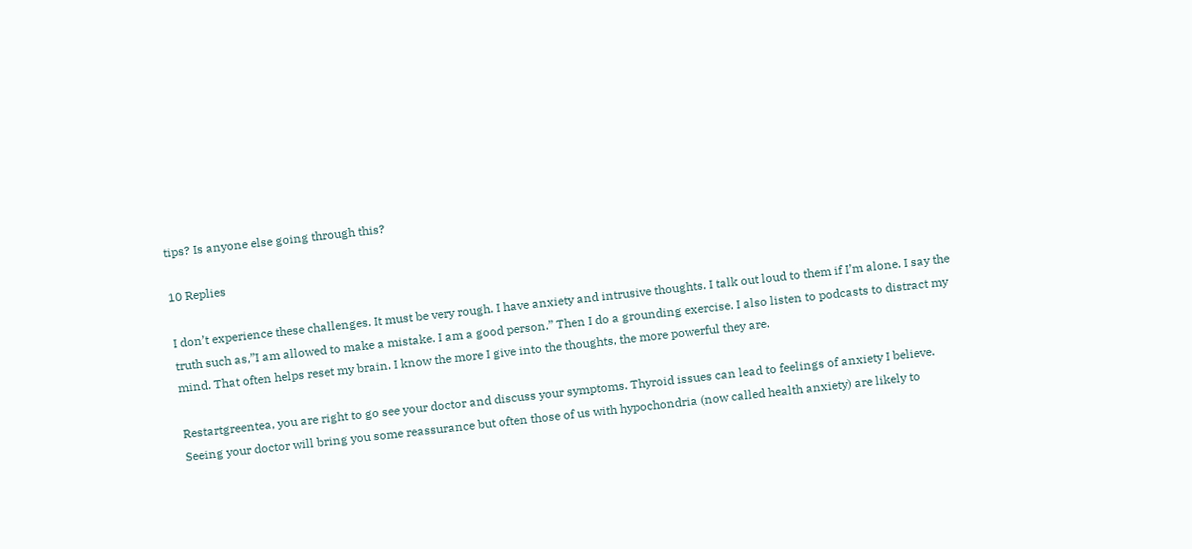tips? Is anyone else going through this?

10 Replies

I don’t experience these challenges. It must be very rough. I have anxiety and intrusive thoughts. I talk out loud to them if I’m alone. I say the truth such as,”I am allowed to make a mistake. I am a good person.” Then I do a grounding exercise. I also listen to podcasts to distract my mind. That often helps reset my brain. I know the more I give into the thoughts, the more powerful they are.

Restartgreentea, you are right to go see your doctor and discuss your symptoms. Thyroid issues can lead to feelings of anxiety I believe. Seeing your doctor will bring you some reassurance but often those of us with hypochondria (now called health anxiety) are likely to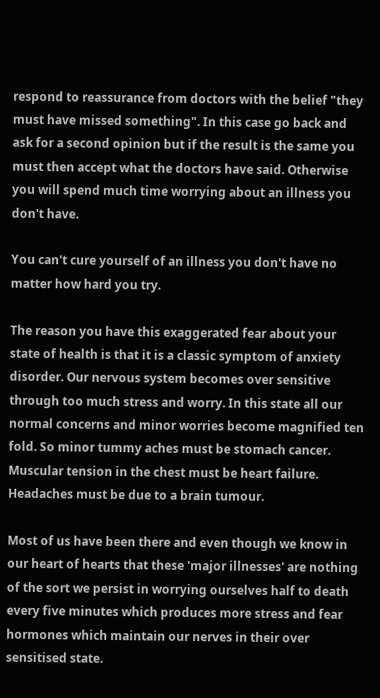respond to reassurance from doctors with the belief "they must have missed something". In this case go back and ask for a second opinion but if the result is the same you must then accept what the doctors have said. Otherwise you will spend much time worrying about an illness you don't have.

You can't cure yourself of an illness you don't have no matter how hard you try.

The reason you have this exaggerated fear about your state of health is that it is a classic symptom of anxiety disorder. Our nervous system becomes over sensitive through too much stress and worry. In this state all our normal concerns and minor worries become magnified ten fold. So minor tummy aches must be stomach cancer. Muscular tension in the chest must be heart failure. Headaches must be due to a brain tumour.

Most of us have been there and even though we know in our heart of hearts that these 'major illnesses' are nothing of the sort we persist in worrying ourselves half to death every five minutes which produces more stress and fear hormones which maintain our nerves in their over sensitised state.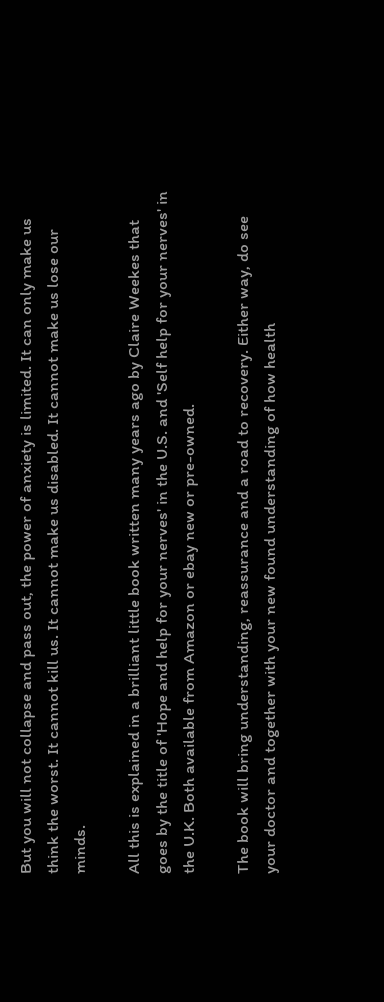But you will not collapse and pass out, the power of anxiety is limited. It can only make us think the worst. It cannot kill us. It cannot make us disabled. It cannot make us lose our minds.

All this is explained in a brilliant little book written many years ago by Claire Weekes that goes by the title of 'Hope and help for your nerves' in the U.S. and 'Self help for your nerves' in the U.K. Both available from Amazon or ebay new or pre-owned.

The book will bring understanding, reassurance and a road to recovery. Either way, do see your doctor and together with your new found understanding of how health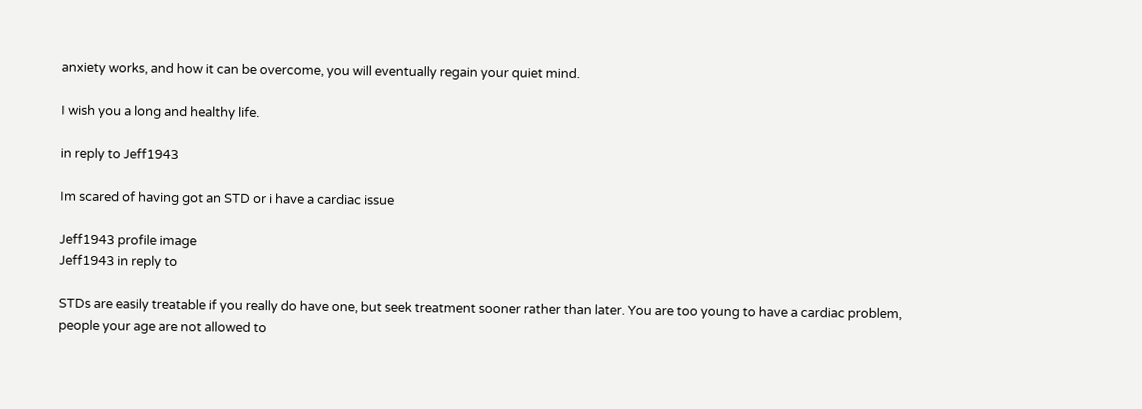anxiety works, and how it can be overcome, you will eventually regain your quiet mind.

I wish you a long and healthy life.

in reply to Jeff1943

Im scared of having got an STD or i have a cardiac issue

Jeff1943 profile image
Jeff1943 in reply to

STDs are easily treatable if you really do have one, but seek treatment sooner rather than later. You are too young to have a cardiac problem, people your age are not allowed to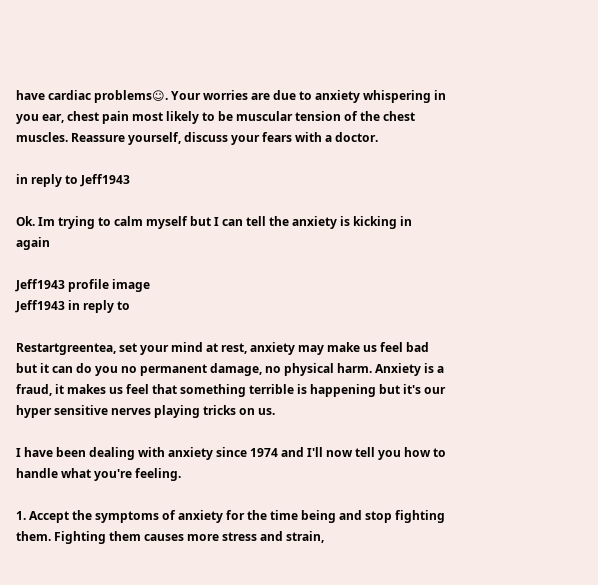have cardiac problems☺. Your worries are due to anxiety whispering in you ear, chest pain most likely to be muscular tension of the chest muscles. Reassure yourself, discuss your fears with a doctor.

in reply to Jeff1943

Ok. Im trying to calm myself but I can tell the anxiety is kicking in again

Jeff1943 profile image
Jeff1943 in reply to

Restartgreentea, set your mind at rest, anxiety may make us feel bad but it can do you no permanent damage, no physical harm. Anxiety is a fraud, it makes us feel that something terrible is happening but it's our hyper sensitive nerves playing tricks on us.

I have been dealing with anxiety since 1974 and I'll now tell you how to handle what you're feeling.

1. Accept the symptoms of anxiety for the time being and stop fighting them. Fighting them causes more stress and strain,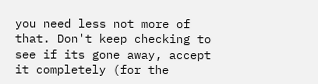you need less not more of that. Don't keep checking to see if its gone away, accept it completely (for the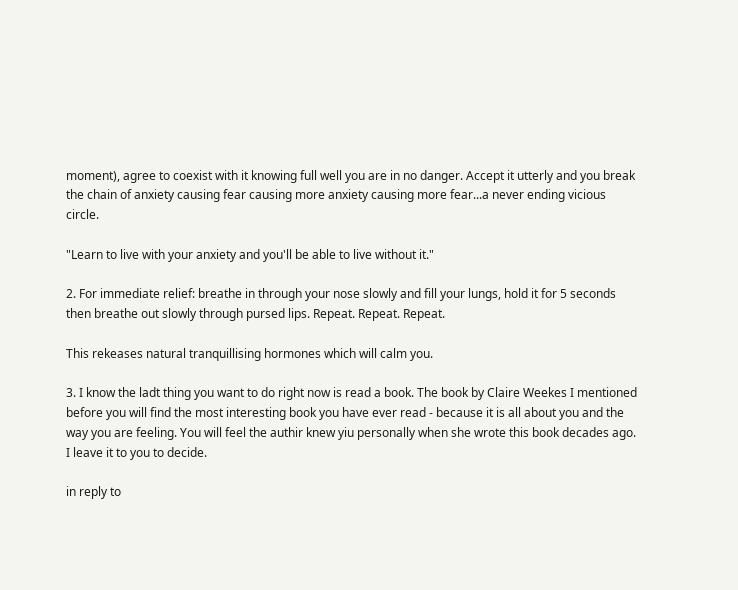moment), agree to coexist with it knowing full well you are in no danger. Accept it utterly and you break the chain of anxiety causing fear causing more anxiety causing more fear...a never ending vicious circle.

"Learn to live with your anxiety and you'll be able to live without it."

2. For immediate relief: breathe in through your nose slowly and fill your lungs, hold it for 5 seconds then breathe out slowly through pursed lips. Repeat. Repeat. Repeat.

This rekeases natural tranquillising hormones which will calm you.

3. I know the ladt thing you want to do right now is read a book. The book by Claire Weekes I mentioned before you will find the most interesting book you have ever read - because it is all about you and the way you are feeling. You will feel the authir knew yiu personally when she wrote this book decades ago. I leave it to you to decide.

in reply to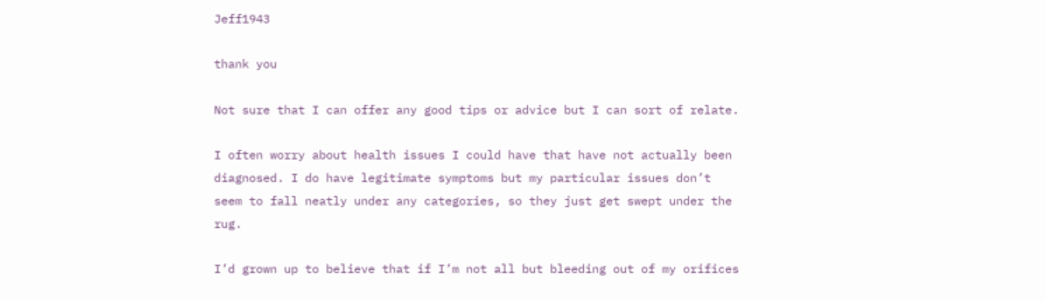Jeff1943

thank you

Not sure that I can offer any good tips or advice but I can sort of relate.

I often worry about health issues I could have that have not actually been diagnosed. I do have legitimate symptoms but my particular issues don’t seem to fall neatly under any categories, so they just get swept under the rug.

I’d grown up to believe that if I’m not all but bleeding out of my orifices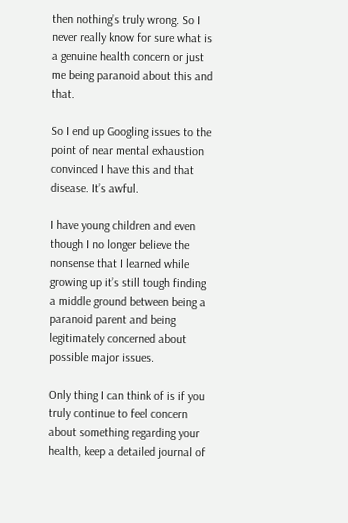then nothing’s truly wrong. So I never really know for sure what is a genuine health concern or just me being paranoid about this and that.

So I end up Googling issues to the point of near mental exhaustion convinced I have this and that disease. It’s awful.

I have young children and even though I no longer believe the nonsense that I learned while growing up it’s still tough finding a middle ground between being a paranoid parent and being legitimately concerned about possible major issues.

Only thing I can think of is if you truly continue to feel concern about something regarding your health, keep a detailed journal of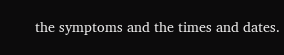the symptoms and the times and dates.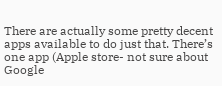There are actually some pretty decent apps available to do just that. There’s one app (Apple store- not sure about Google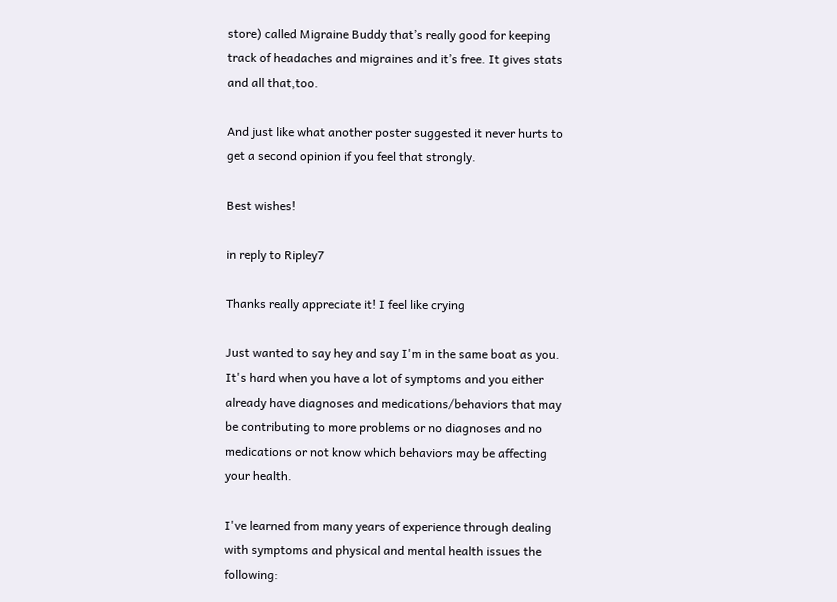store) called Migraine Buddy that’s really good for keeping track of headaches and migraines and it’s free. It gives stats and all that,too.

And just like what another poster suggested it never hurts to get a second opinion if you feel that strongly.

Best wishes!

in reply to Ripley7

Thanks really appreciate it! I feel like crying

Just wanted to say hey and say I'm in the same boat as you. It's hard when you have a lot of symptoms and you either already have diagnoses and medications/behaviors that may be contributing to more problems or no diagnoses and no medications or not know which behaviors may be affecting your health.

I've learned from many years of experience through dealing with symptoms and physical and mental health issues the following: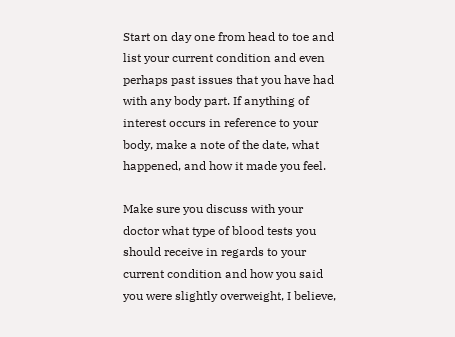Start on day one from head to toe and list your current condition and even perhaps past issues that you have had with any body part. If anything of interest occurs in reference to your body, make a note of the date, what happened, and how it made you feel.

Make sure you discuss with your doctor what type of blood tests you should receive in regards to your current condition and how you said you were slightly overweight, I believe,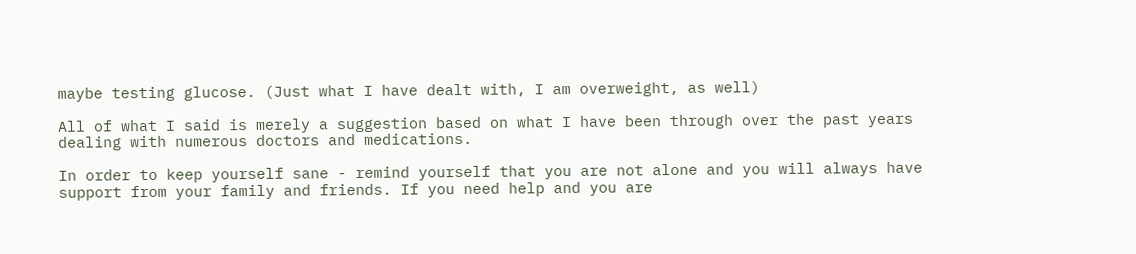maybe testing glucose. (Just what I have dealt with, I am overweight, as well)

All of what I said is merely a suggestion based on what I have been through over the past years dealing with numerous doctors and medications.

In order to keep yourself sane - remind yourself that you are not alone and you will always have support from your family and friends. If you need help and you are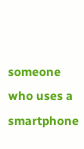someone who uses a smartphone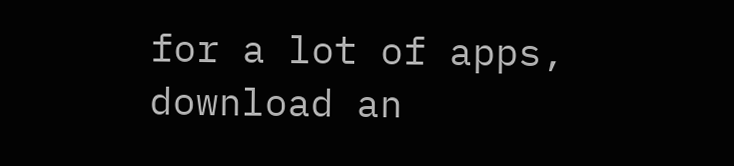for a lot of apps, download an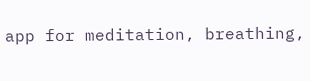app for meditation, breathing,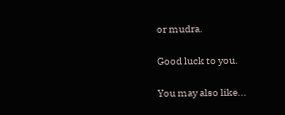or mudra.

Good luck to you.

You may also like...